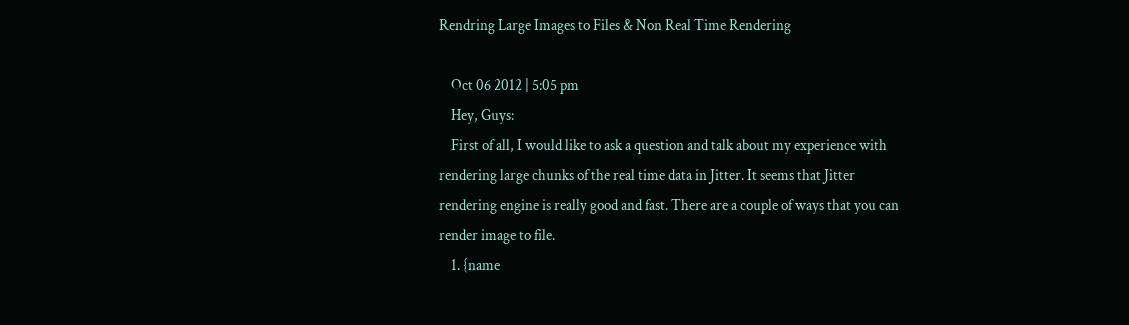Rendring Large Images to Files & Non Real Time Rendering

    Oct 06 2012 | 5:05 pm
    Hey, Guys:
    First of all, I would like to ask a question and talk about my experience with rendering large chunks of the real time data in Jitter. It seems that Jitter rendering engine is really good and fast. There are a couple of ways that you can render image to file.
    1. {name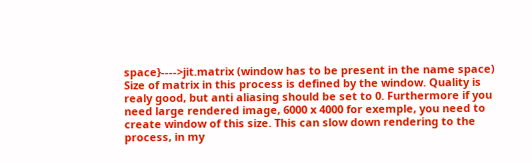space}---->jit.matrix (window has to be present in the name space) Size of matrix in this process is defined by the window. Quality is realy good, but anti aliasing should be set to 0. Furthermore if you need large rendered image, 6000 x 4000 for exemple, you need to create window of this size. This can slow down rendering to the process, in my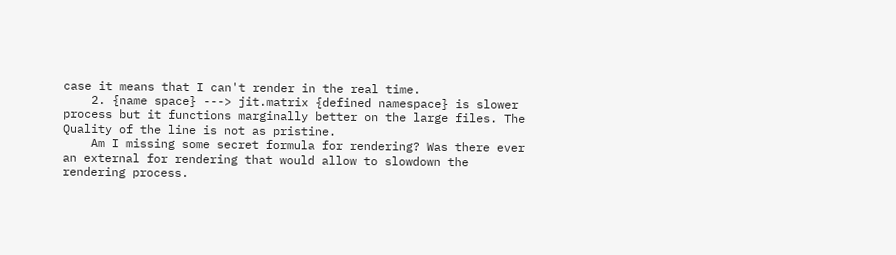case it means that I can't render in the real time.
    2. {name space} ---> jit.matrix {defined namespace} is slower process but it functions marginally better on the large files. The Quality of the line is not as pristine.
    Am I missing some secret formula for rendering? Was there ever an external for rendering that would allow to slowdown the rendering process.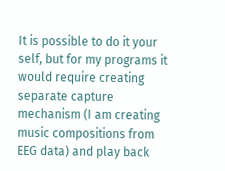It is possible to do it your self, but for my programs it would require creating separate capture mechanism (I am creating music compositions from EEG data) and play back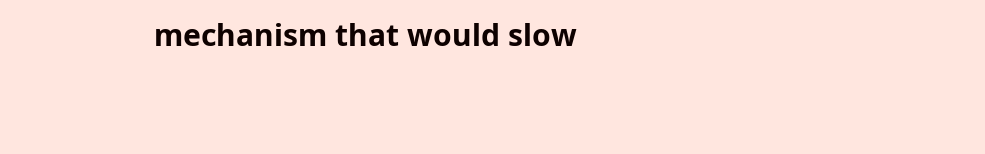mechanism that would slow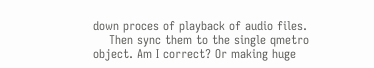down proces of playback of audio files.
    Then sync them to the single qmetro object. Am I correct? Or making huge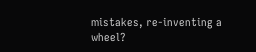mistakes, re-inventing a wheel?